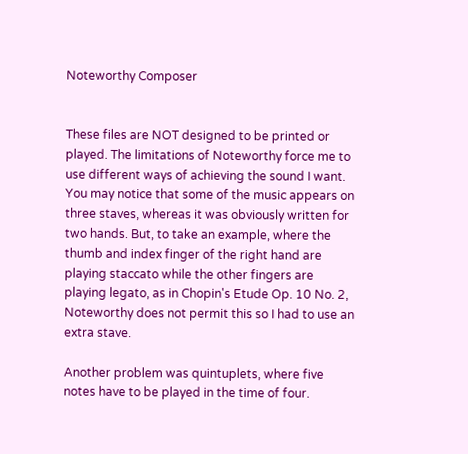Noteworthy Composer


These files are NOT designed to be printed or played. The limitations of Noteworthy force me to use different ways of achieving the sound I want. You may notice that some of the music appears on three staves, whereas it was obviously written for two hands. But, to take an example, where the thumb and index finger of the right hand are playing staccato while the other fingers are playing legato, as in Chopin's Etude Op. 10 No. 2, Noteworthy does not permit this so I had to use an extra stave.

Another problem was quintuplets, where five notes have to be played in the time of four.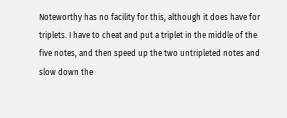Noteworthy has no facility for this, although it does have for triplets. I have to cheat and put a triplet in the middle of the five notes, and then speed up the two untripleted notes and slow down the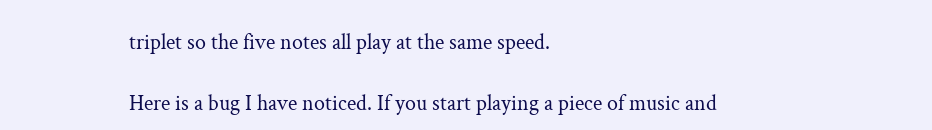triplet so the five notes all play at the same speed.

Here is a bug I have noticed. If you start playing a piece of music and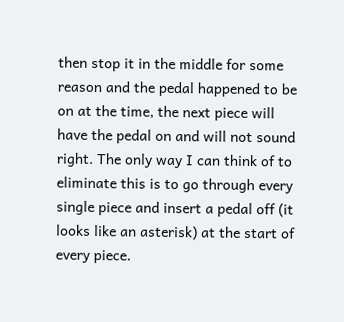then stop it in the middle for some reason and the pedal happened to be on at the time, the next piece will have the pedal on and will not sound right. The only way I can think of to eliminate this is to go through every single piece and insert a pedal off (it looks like an asterisk) at the start of every piece.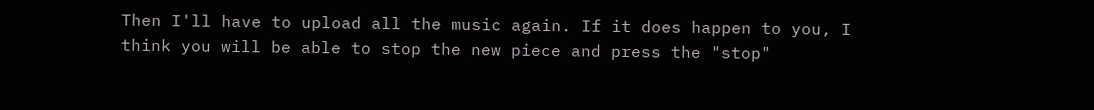Then I'll have to upload all the music again. If it does happen to you, I think you will be able to stop the new piece and press the "stop"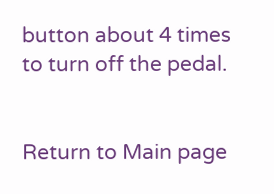button about 4 times to turn off the pedal.


Return to Main page